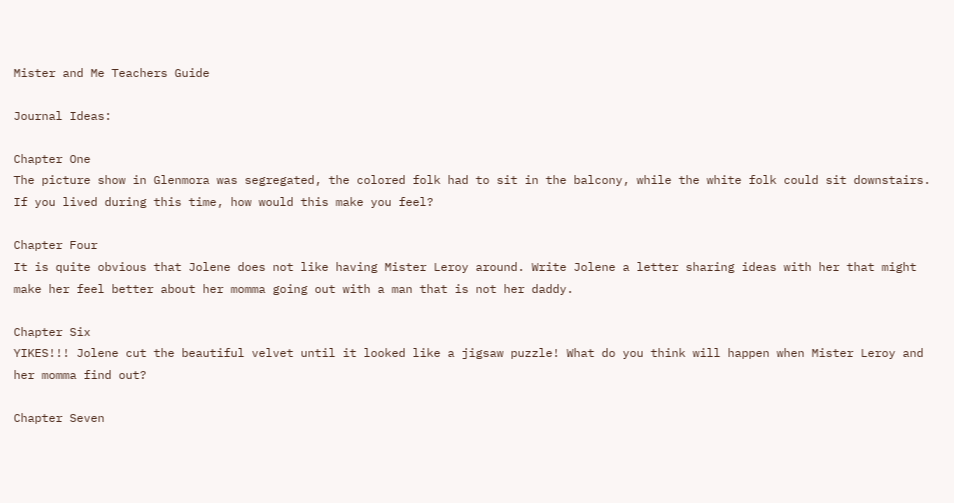Mister and Me Teachers Guide

Journal Ideas:

Chapter One
The picture show in Glenmora was segregated, the colored folk had to sit in the balcony, while the white folk could sit downstairs. If you lived during this time, how would this make you feel?

Chapter Four
It is quite obvious that Jolene does not like having Mister Leroy around. Write Jolene a letter sharing ideas with her that might make her feel better about her momma going out with a man that is not her daddy.

Chapter Six
YIKES!!! Jolene cut the beautiful velvet until it looked like a jigsaw puzzle! What do you think will happen when Mister Leroy and her momma find out?

Chapter Seven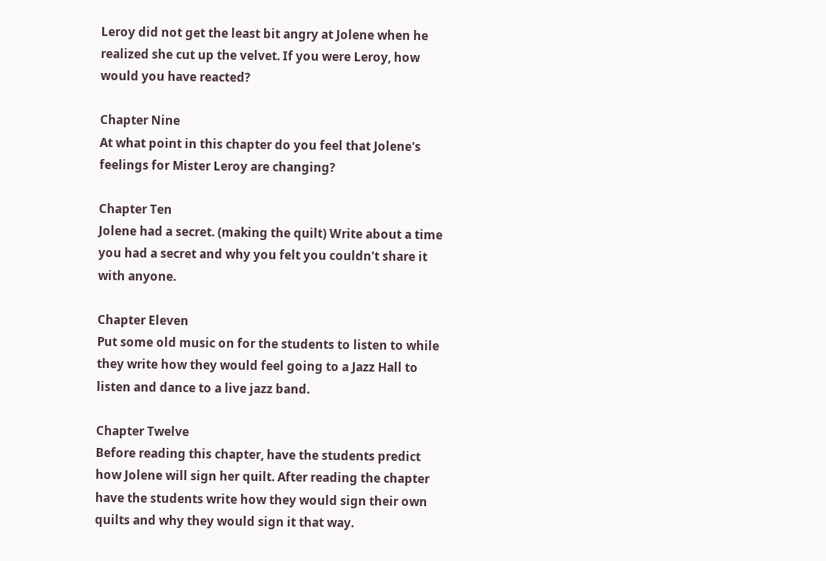Leroy did not get the least bit angry at Jolene when he realized she cut up the velvet. If you were Leroy, how would you have reacted?

Chapter Nine
At what point in this chapter do you feel that Jolene's feelings for Mister Leroy are changing?

Chapter Ten
Jolene had a secret. (making the quilt) Write about a time you had a secret and why you felt you couldn't share it with anyone.

Chapter Eleven
Put some old music on for the students to listen to while they write how they would feel going to a Jazz Hall to listen and dance to a live jazz band.

Chapter Twelve
Before reading this chapter, have the students predict how Jolene will sign her quilt. After reading the chapter have the students write how they would sign their own quilts and why they would sign it that way.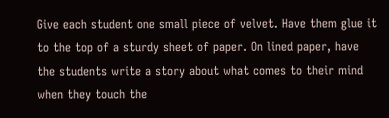Give each student one small piece of velvet. Have them glue it to the top of a sturdy sheet of paper. On lined paper, have the students write a story about what comes to their mind when they touch the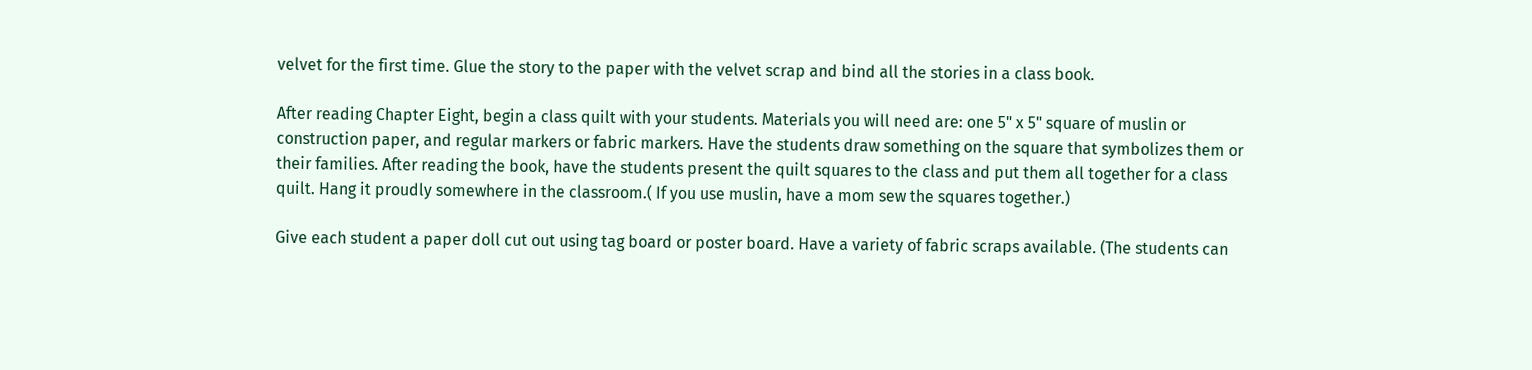velvet for the first time. Glue the story to the paper with the velvet scrap and bind all the stories in a class book.

After reading Chapter Eight, begin a class quilt with your students. Materials you will need are: one 5" x 5" square of muslin or construction paper, and regular markers or fabric markers. Have the students draw something on the square that symbolizes them or their families. After reading the book, have the students present the quilt squares to the class and put them all together for a class quilt. Hang it proudly somewhere in the classroom.( If you use muslin, have a mom sew the squares together.)

Give each student a paper doll cut out using tag board or poster board. Have a variety of fabric scraps available. (The students can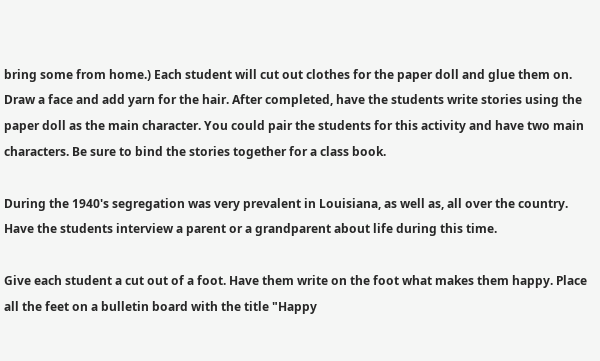bring some from home.) Each student will cut out clothes for the paper doll and glue them on. Draw a face and add yarn for the hair. After completed, have the students write stories using the paper doll as the main character. You could pair the students for this activity and have two main characters. Be sure to bind the stories together for a class book.

During the 1940's segregation was very prevalent in Louisiana, as well as, all over the country. Have the students interview a parent or a grandparent about life during this time.

Give each student a cut out of a foot. Have them write on the foot what makes them happy. Place all the feet on a bulletin board with the title "Happy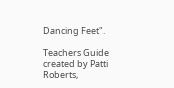Dancing Feet".

Teachers Guide created by Patti Roberts,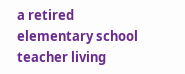a retired elementary school teacher living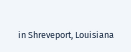in Shreveport, Louisiana